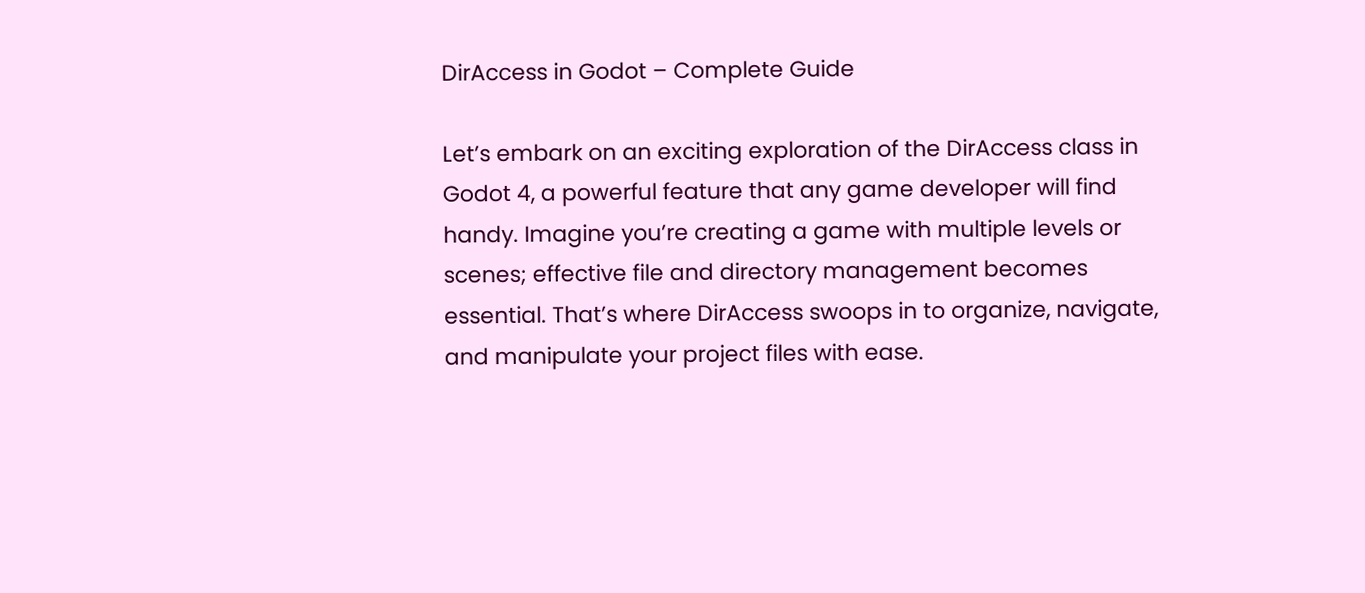DirAccess in Godot – Complete Guide

Let’s embark on an exciting exploration of the DirAccess class in Godot 4, a powerful feature that any game developer will find handy. Imagine you’re creating a game with multiple levels or scenes; effective file and directory management becomes essential. That’s where DirAccess swoops in to organize, navigate, and manipulate your project files with ease.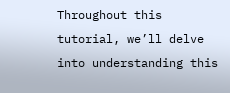Throughout this tutorial, we’ll delve into understanding this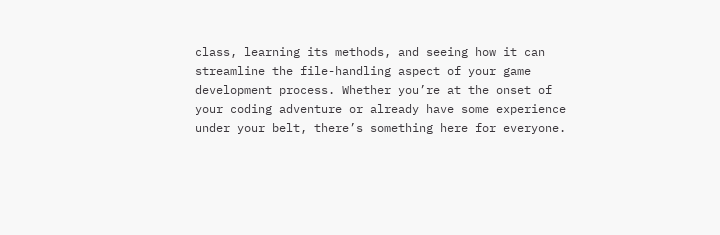class, learning its methods, and seeing how it can streamline the file-handling aspect of your game development process. Whether you’re at the onset of your coding adventure or already have some experience under your belt, there’s something here for everyone.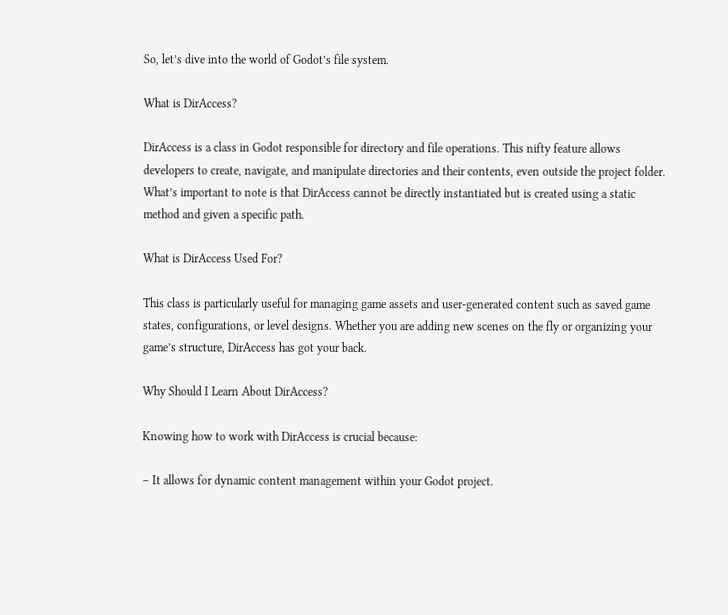So, let’s dive into the world of Godot’s file system.

What is DirAccess?

DirAccess is a class in Godot responsible for directory and file operations. This nifty feature allows developers to create, navigate, and manipulate directories and their contents, even outside the project folder. What’s important to note is that DirAccess cannot be directly instantiated but is created using a static method and given a specific path.

What is DirAccess Used For?

This class is particularly useful for managing game assets and user-generated content such as saved game states, configurations, or level designs. Whether you are adding new scenes on the fly or organizing your game’s structure, DirAccess has got your back.

Why Should I Learn About DirAccess?

Knowing how to work with DirAccess is crucial because:

– It allows for dynamic content management within your Godot project.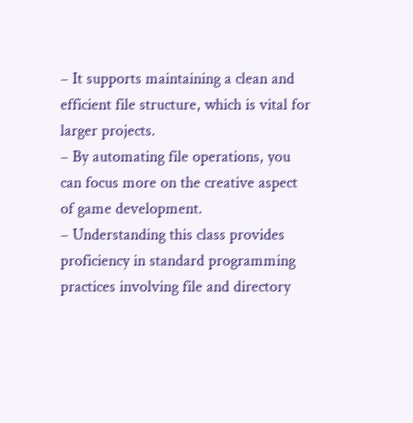– It supports maintaining a clean and efficient file structure, which is vital for larger projects.
– By automating file operations, you can focus more on the creative aspect of game development.
– Understanding this class provides proficiency in standard programming practices involving file and directory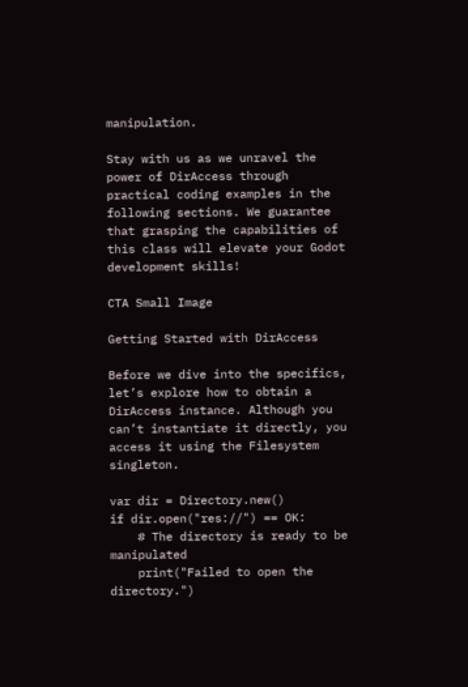manipulation.

Stay with us as we unravel the power of DirAccess through practical coding examples in the following sections. We guarantee that grasping the capabilities of this class will elevate your Godot development skills!

CTA Small Image

Getting Started with DirAccess

Before we dive into the specifics, let’s explore how to obtain a DirAccess instance. Although you can’t instantiate it directly, you access it using the Filesystem singleton.

var dir = Directory.new()
if dir.open("res://") == OK:
    # The directory is ready to be manipulated
    print("Failed to open the directory.")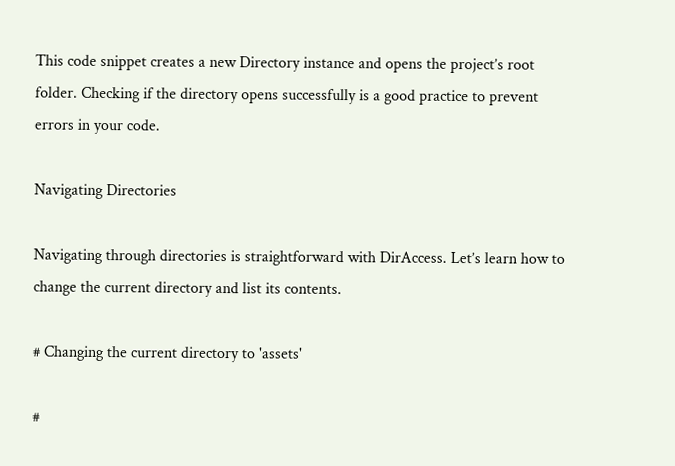This code snippet creates a new Directory instance and opens the project’s root folder. Checking if the directory opens successfully is a good practice to prevent errors in your code.

Navigating Directories

Navigating through directories is straightforward with DirAccess. Let’s learn how to change the current directory and list its contents.

# Changing the current directory to 'assets'

#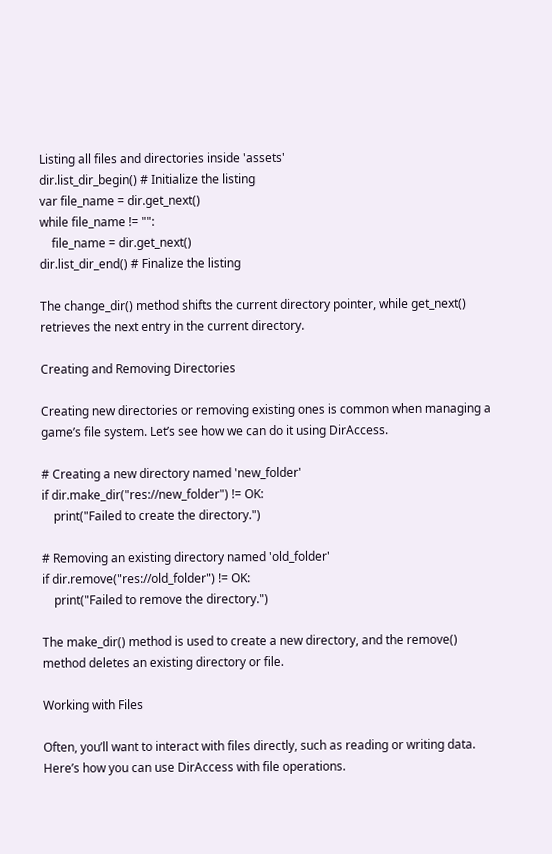Listing all files and directories inside 'assets'
dir.list_dir_begin() # Initialize the listing
var file_name = dir.get_next()
while file_name != "":
    file_name = dir.get_next()
dir.list_dir_end() # Finalize the listing

The change_dir() method shifts the current directory pointer, while get_next() retrieves the next entry in the current directory.

Creating and Removing Directories

Creating new directories or removing existing ones is common when managing a game’s file system. Let’s see how we can do it using DirAccess.

# Creating a new directory named 'new_folder'
if dir.make_dir("res://new_folder") != OK:
    print("Failed to create the directory.")

# Removing an existing directory named 'old_folder'
if dir.remove("res://old_folder") != OK:
    print("Failed to remove the directory.")

The make_dir() method is used to create a new directory, and the remove() method deletes an existing directory or file.

Working with Files

Often, you’ll want to interact with files directly, such as reading or writing data. Here’s how you can use DirAccess with file operations.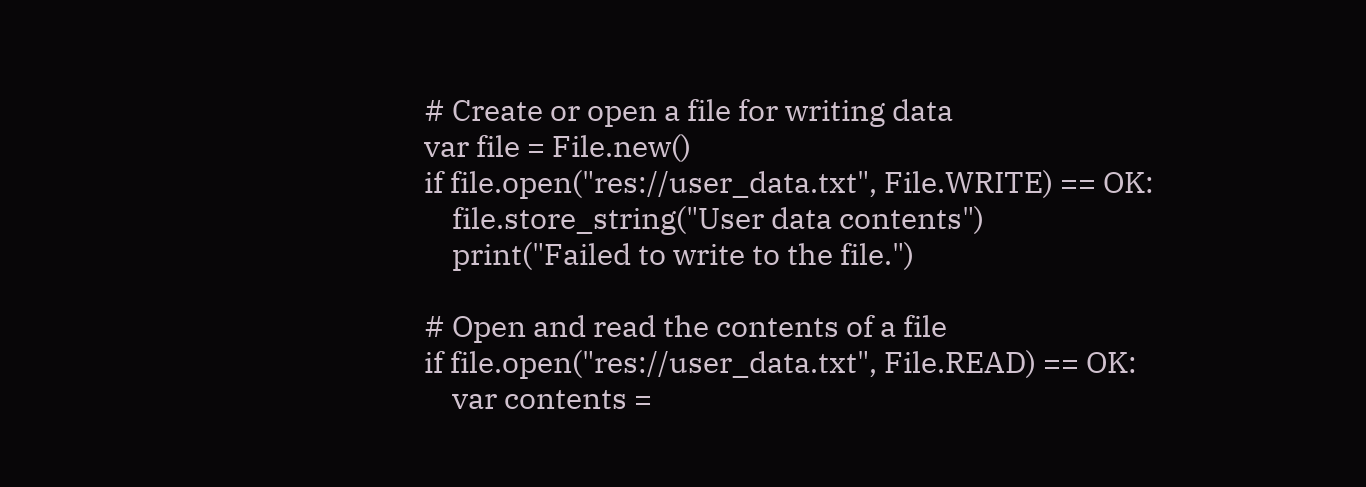# Create or open a file for writing data
var file = File.new()
if file.open("res://user_data.txt", File.WRITE) == OK:
    file.store_string("User data contents")
    print("Failed to write to the file.")

# Open and read the contents of a file
if file.open("res://user_data.txt", File.READ) == OK:
    var contents =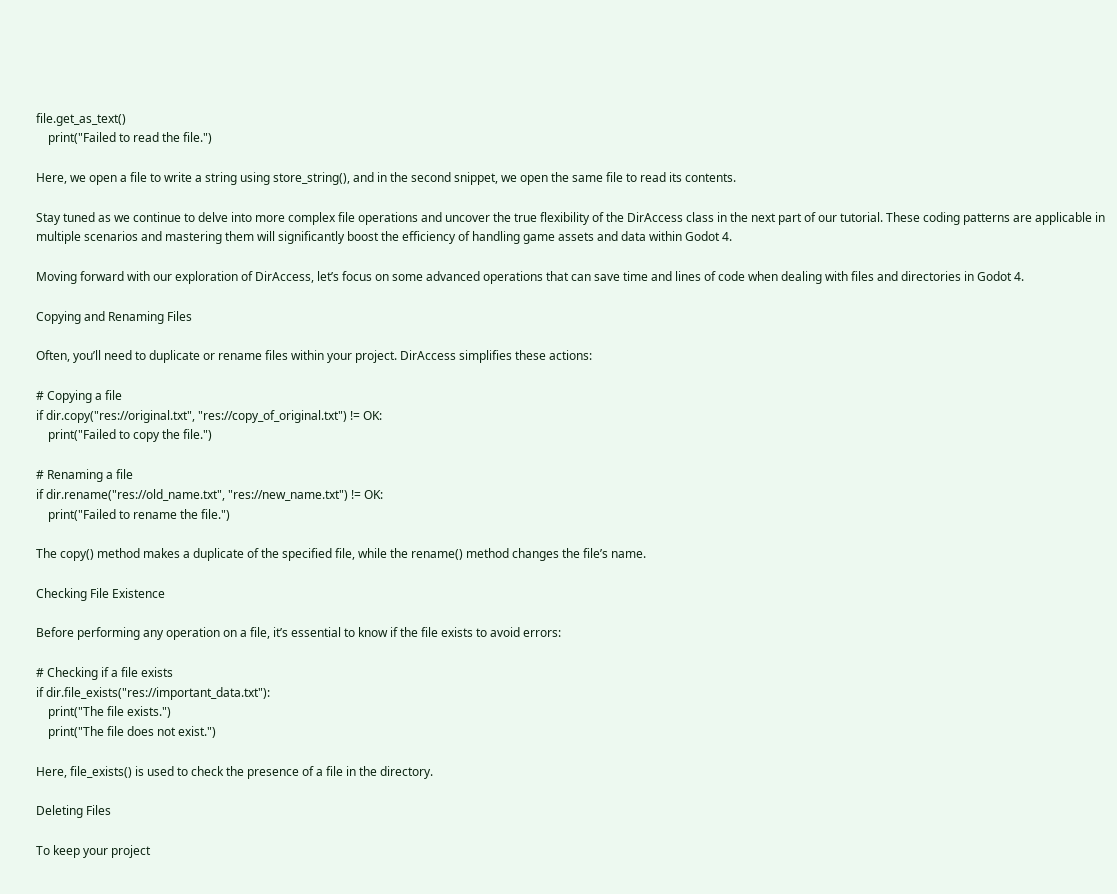file.get_as_text()
    print("Failed to read the file.")

Here, we open a file to write a string using store_string(), and in the second snippet, we open the same file to read its contents.

Stay tuned as we continue to delve into more complex file operations and uncover the true flexibility of the DirAccess class in the next part of our tutorial. These coding patterns are applicable in multiple scenarios and mastering them will significantly boost the efficiency of handling game assets and data within Godot 4.

Moving forward with our exploration of DirAccess, let’s focus on some advanced operations that can save time and lines of code when dealing with files and directories in Godot 4.

Copying and Renaming Files

Often, you’ll need to duplicate or rename files within your project. DirAccess simplifies these actions:

# Copying a file
if dir.copy("res://original.txt", "res://copy_of_original.txt") != OK:
    print("Failed to copy the file.")

# Renaming a file
if dir.rename("res://old_name.txt", "res://new_name.txt") != OK:
    print("Failed to rename the file.")

The copy() method makes a duplicate of the specified file, while the rename() method changes the file’s name.

Checking File Existence

Before performing any operation on a file, it’s essential to know if the file exists to avoid errors:

# Checking if a file exists
if dir.file_exists("res://important_data.txt"):
    print("The file exists.")
    print("The file does not exist.")

Here, file_exists() is used to check the presence of a file in the directory.

Deleting Files

To keep your project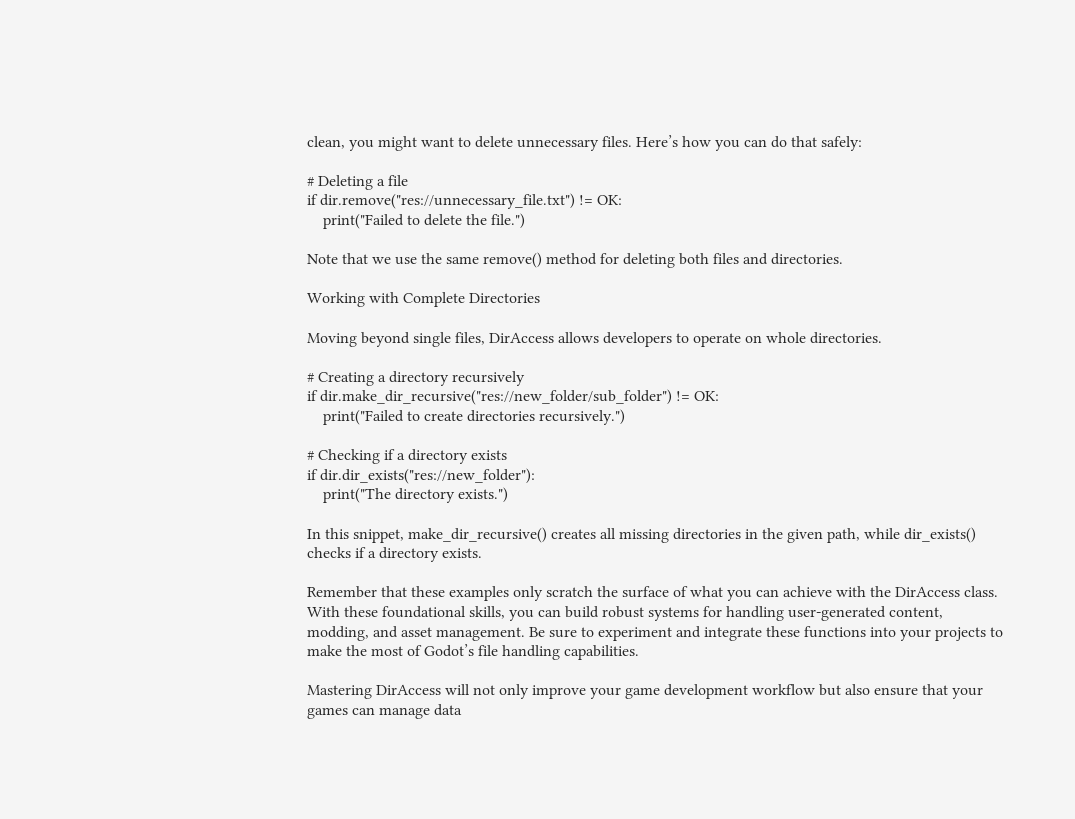clean, you might want to delete unnecessary files. Here’s how you can do that safely:

# Deleting a file
if dir.remove("res://unnecessary_file.txt") != OK:
    print("Failed to delete the file.")

Note that we use the same remove() method for deleting both files and directories.

Working with Complete Directories

Moving beyond single files, DirAccess allows developers to operate on whole directories.

# Creating a directory recursively
if dir.make_dir_recursive("res://new_folder/sub_folder") != OK:
    print("Failed to create directories recursively.")

# Checking if a directory exists
if dir.dir_exists("res://new_folder"):
    print("The directory exists.")

In this snippet, make_dir_recursive() creates all missing directories in the given path, while dir_exists() checks if a directory exists.

Remember that these examples only scratch the surface of what you can achieve with the DirAccess class. With these foundational skills, you can build robust systems for handling user-generated content, modding, and asset management. Be sure to experiment and integrate these functions into your projects to make the most of Godot’s file handling capabilities.

Mastering DirAccess will not only improve your game development workflow but also ensure that your games can manage data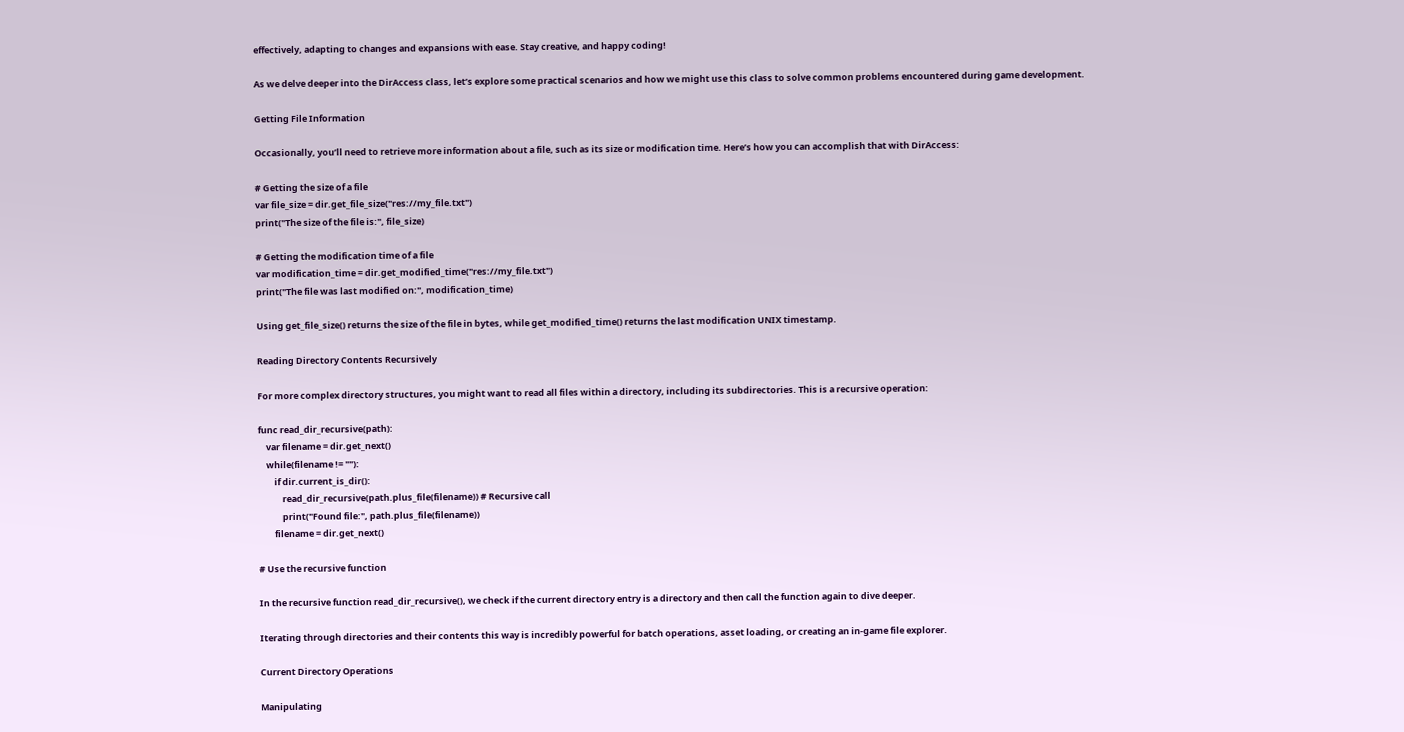effectively, adapting to changes and expansions with ease. Stay creative, and happy coding!

As we delve deeper into the DirAccess class, let’s explore some practical scenarios and how we might use this class to solve common problems encountered during game development.

Getting File Information

Occasionally, you’ll need to retrieve more information about a file, such as its size or modification time. Here’s how you can accomplish that with DirAccess:

# Getting the size of a file
var file_size = dir.get_file_size("res://my_file.txt")
print("The size of the file is:", file_size)

# Getting the modification time of a file
var modification_time = dir.get_modified_time("res://my_file.txt")
print("The file was last modified on:", modification_time)

Using get_file_size() returns the size of the file in bytes, while get_modified_time() returns the last modification UNIX timestamp.

Reading Directory Contents Recursively

For more complex directory structures, you might want to read all files within a directory, including its subdirectories. This is a recursive operation:

func read_dir_recursive(path):
    var filename = dir.get_next()
    while(filename != ""):
        if dir.current_is_dir():
            read_dir_recursive(path.plus_file(filename)) # Recursive call
            print("Found file:", path.plus_file(filename))
        filename = dir.get_next()

# Use the recursive function

In the recursive function read_dir_recursive(), we check if the current directory entry is a directory and then call the function again to dive deeper.

Iterating through directories and their contents this way is incredibly powerful for batch operations, asset loading, or creating an in-game file explorer.

Current Directory Operations

Manipulating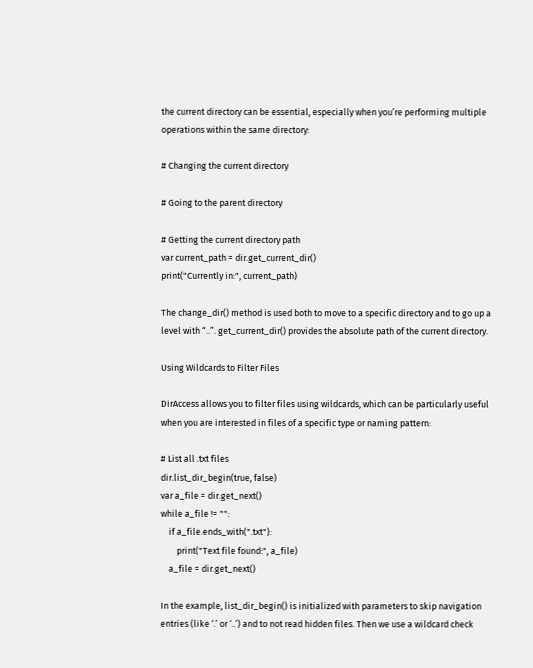the current directory can be essential, especially when you’re performing multiple operations within the same directory:

# Changing the current directory

# Going to the parent directory

# Getting the current directory path
var current_path = dir.get_current_dir()
print("Currently in:", current_path)

The change_dir() method is used both to move to a specific directory and to go up a level with “..”. get_current_dir() provides the absolute path of the current directory.

Using Wildcards to Filter Files

DirAccess allows you to filter files using wildcards, which can be particularly useful when you are interested in files of a specific type or naming pattern:

# List all .txt files
dir.list_dir_begin(true, false)
var a_file = dir.get_next()
while a_file != "":
    if a_file.ends_with(".txt"):
        print("Text file found:", a_file)
    a_file = dir.get_next()

In the example, list_dir_begin() is initialized with parameters to skip navigation entries (like ‘.’ or ‘..’) and to not read hidden files. Then we use a wildcard check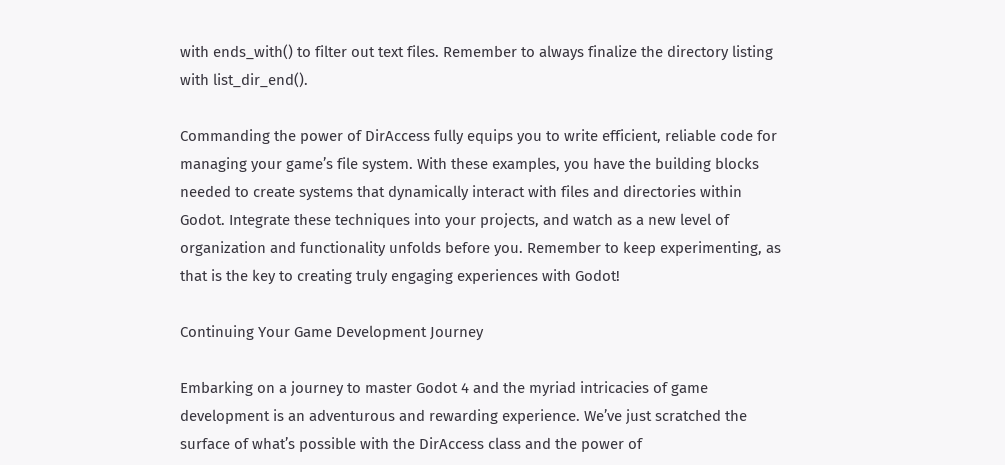with ends_with() to filter out text files. Remember to always finalize the directory listing with list_dir_end().

Commanding the power of DirAccess fully equips you to write efficient, reliable code for managing your game’s file system. With these examples, you have the building blocks needed to create systems that dynamically interact with files and directories within Godot. Integrate these techniques into your projects, and watch as a new level of organization and functionality unfolds before you. Remember to keep experimenting, as that is the key to creating truly engaging experiences with Godot!

Continuing Your Game Development Journey

Embarking on a journey to master Godot 4 and the myriad intricacies of game development is an adventurous and rewarding experience. We’ve just scratched the surface of what’s possible with the DirAccess class and the power of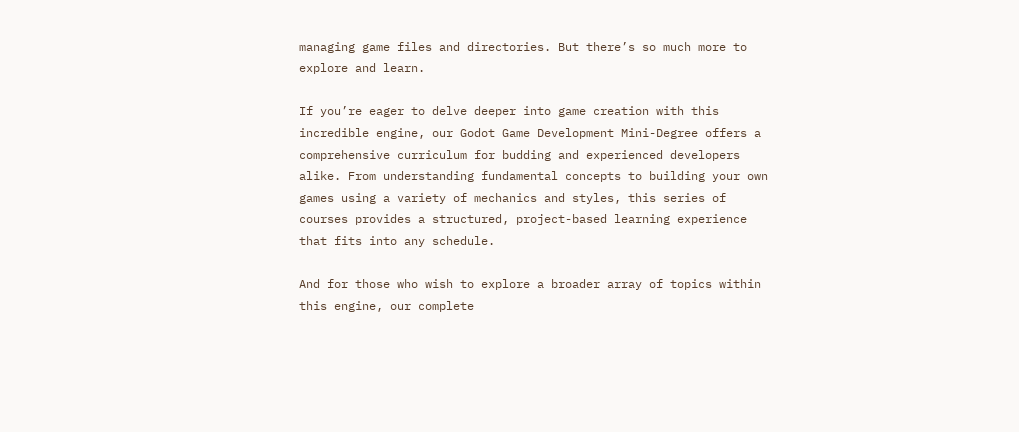managing game files and directories. But there’s so much more to explore and learn.

If you’re eager to delve deeper into game creation with this incredible engine, our Godot Game Development Mini-Degree offers a comprehensive curriculum for budding and experienced developers alike. From understanding fundamental concepts to building your own games using a variety of mechanics and styles, this series of courses provides a structured, project-based learning experience that fits into any schedule.

And for those who wish to explore a broader array of topics within this engine, our complete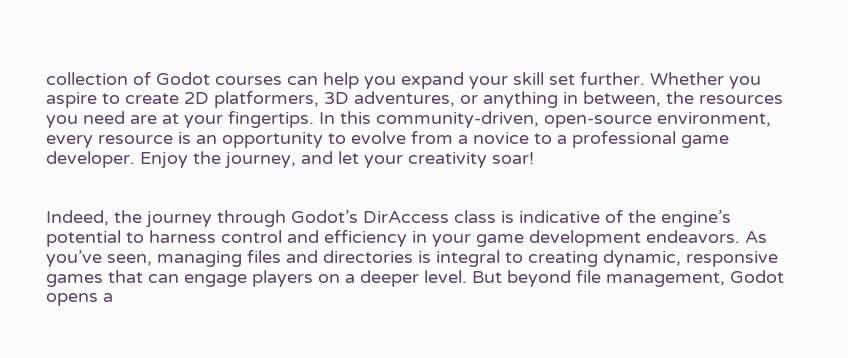collection of Godot courses can help you expand your skill set further. Whether you aspire to create 2D platformers, 3D adventures, or anything in between, the resources you need are at your fingertips. In this community-driven, open-source environment, every resource is an opportunity to evolve from a novice to a professional game developer. Enjoy the journey, and let your creativity soar!


Indeed, the journey through Godot’s DirAccess class is indicative of the engine’s potential to harness control and efficiency in your game development endeavors. As you’ve seen, managing files and directories is integral to creating dynamic, responsive games that can engage players on a deeper level. But beyond file management, Godot opens a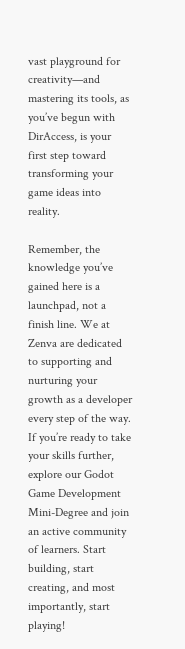vast playground for creativity—and mastering its tools, as you’ve begun with DirAccess, is your first step toward transforming your game ideas into reality.

Remember, the knowledge you’ve gained here is a launchpad, not a finish line. We at Zenva are dedicated to supporting and nurturing your growth as a developer every step of the way. If you’re ready to take your skills further, explore our Godot Game Development Mini-Degree and join an active community of learners. Start building, start creating, and most importantly, start playing!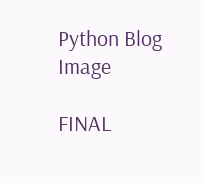Python Blog Image

FINAL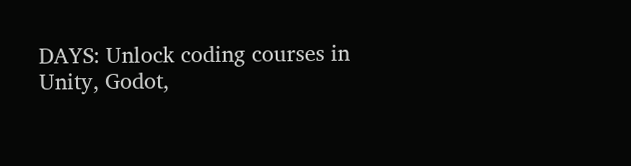DAYS: Unlock coding courses in Unity, Godot,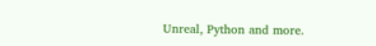Unreal, Python and more.